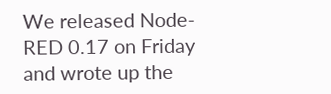We released Node-RED 0.17 on Friday and wrote up the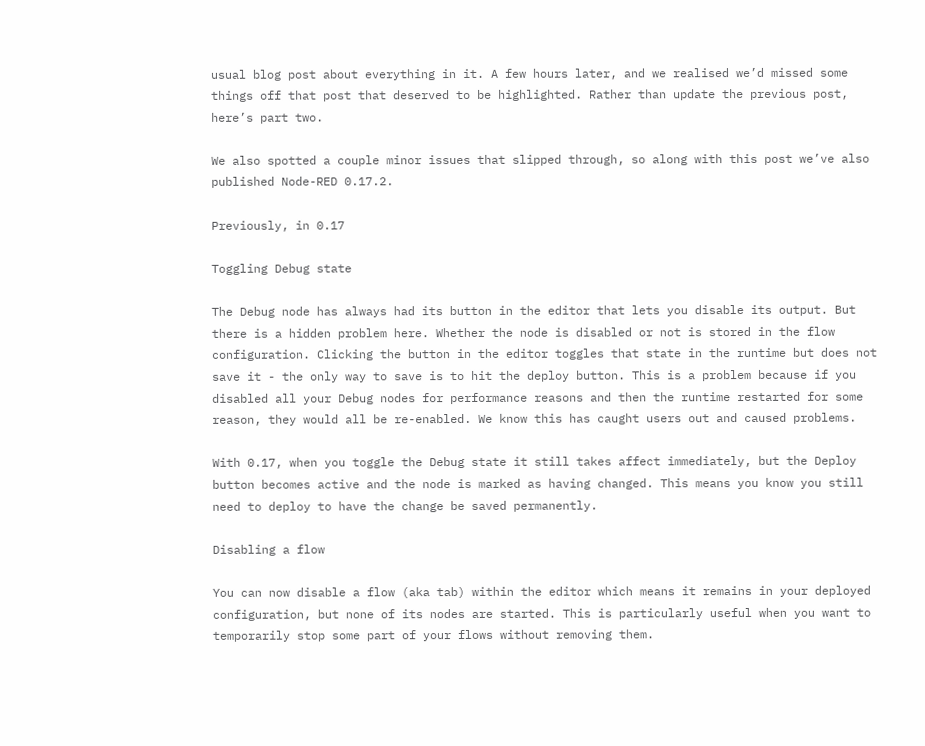usual blog post about everything in it. A few hours later, and we realised we’d missed some things off that post that deserved to be highlighted. Rather than update the previous post, here’s part two.

We also spotted a couple minor issues that slipped through, so along with this post we’ve also published Node-RED 0.17.2.

Previously, in 0.17

Toggling Debug state

The Debug node has always had its button in the editor that lets you disable its output. But there is a hidden problem here. Whether the node is disabled or not is stored in the flow configuration. Clicking the button in the editor toggles that state in the runtime but does not save it - the only way to save is to hit the deploy button. This is a problem because if you disabled all your Debug nodes for performance reasons and then the runtime restarted for some reason, they would all be re-enabled. We know this has caught users out and caused problems.

With 0.17, when you toggle the Debug state it still takes affect immediately, but the Deploy button becomes active and the node is marked as having changed. This means you know you still need to deploy to have the change be saved permanently.

Disabling a flow

You can now disable a flow (aka tab) within the editor which means it remains in your deployed configuration, but none of its nodes are started. This is particularly useful when you want to temporarily stop some part of your flows without removing them.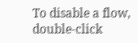To disable a flow, double-click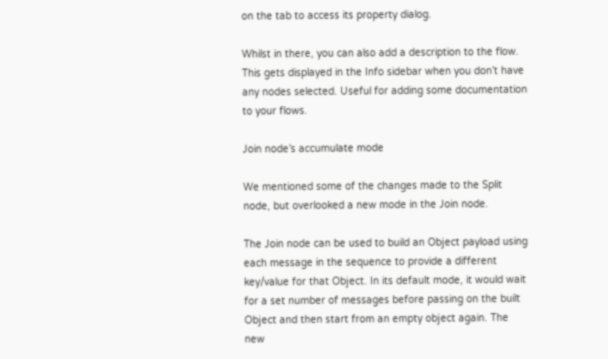on the tab to access its property dialog.

Whilst in there, you can also add a description to the flow. This gets displayed in the Info sidebar when you don’t have any nodes selected. Useful for adding some documentation to your flows.

Join node’s accumulate mode

We mentioned some of the changes made to the Split node, but overlooked a new mode in the Join node.

The Join node can be used to build an Object payload using each message in the sequence to provide a different key/value for that Object. In its default mode, it would wait for a set number of messages before passing on the built Object and then start from an empty object again. The new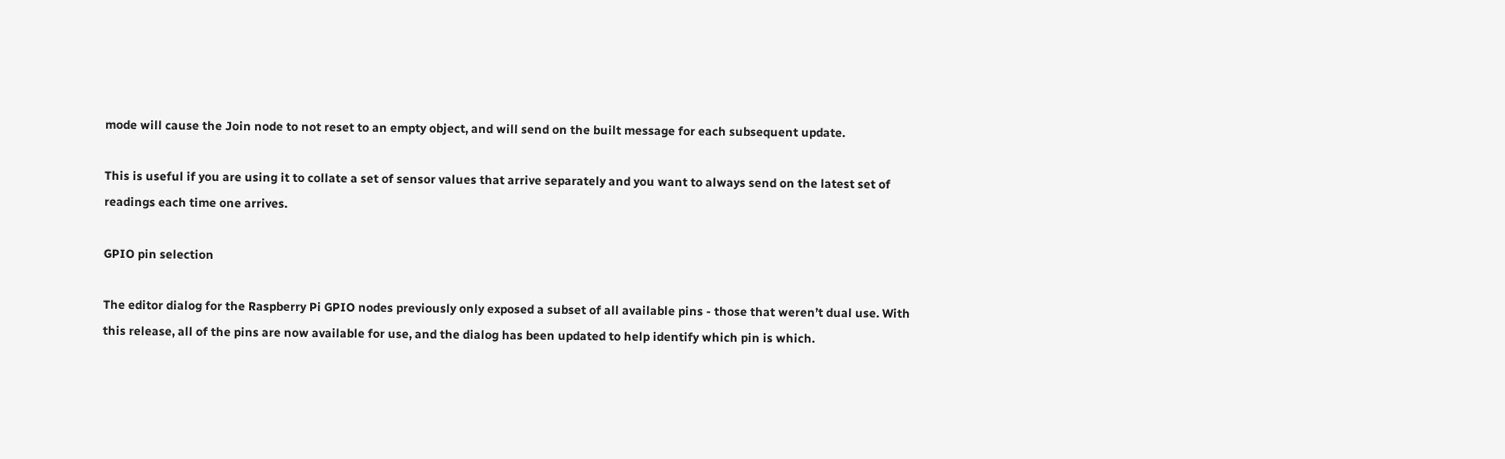mode will cause the Join node to not reset to an empty object, and will send on the built message for each subsequent update.

This is useful if you are using it to collate a set of sensor values that arrive separately and you want to always send on the latest set of readings each time one arrives.

GPIO pin selection

The editor dialog for the Raspberry Pi GPIO nodes previously only exposed a subset of all available pins - those that weren’t dual use. With this release, all of the pins are now available for use, and the dialog has been updated to help identify which pin is which.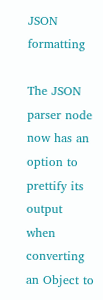JSON formatting

The JSON parser node now has an option to prettify its output when converting an Object to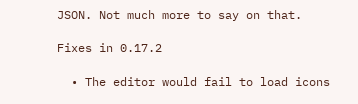JSON. Not much more to say on that.

Fixes in 0.17.2

  • The editor would fail to load icons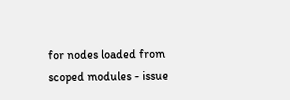for nodes loaded from scoped modules - issue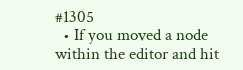#1305
  • If you moved a node within the editor and hit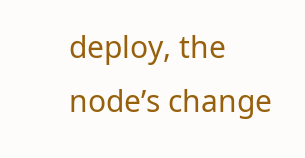deploy, the node’s change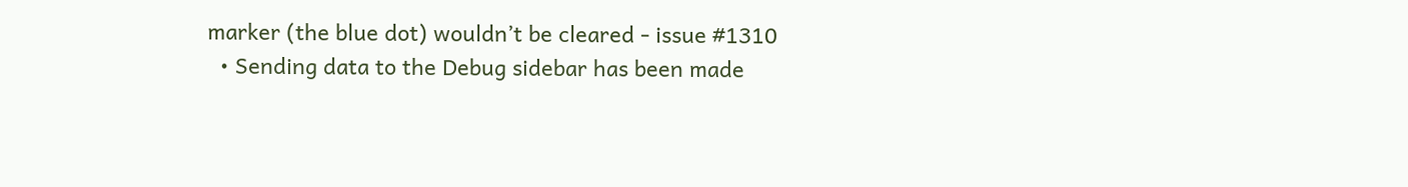marker (the blue dot) wouldn’t be cleared - issue #1310
  • Sending data to the Debug sidebar has been made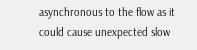asynchronous to the flow as it could cause unexpected slow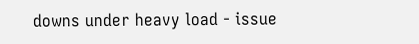downs under heavy load - issue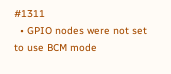#1311
  • GPIO nodes were not set to use BCM mode